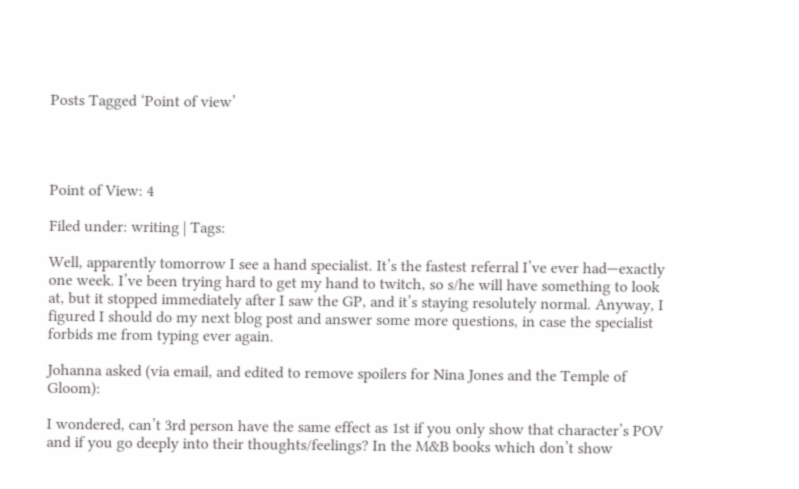Posts Tagged ‘Point of view’




Point of View: 4

Filed under: writing | Tags:

Well, apparently tomorrow I see a hand specialist. It’s the fastest referral I’ve ever had—exactly one week. I’ve been trying hard to get my hand to twitch, so s/he will have something to look at, but it stopped immediately after I saw the GP, and it’s staying resolutely normal. Anyway, I figured I should do my next blog post and answer some more questions, in case the specialist forbids me from typing ever again.

Johanna asked (via email, and edited to remove spoilers for Nina Jones and the Temple of Gloom):

I wondered, can’t 3rd person have the same effect as 1st if you only show that character’s POV and if you go deeply into their thoughts/feelings? In the M&B books which don’t show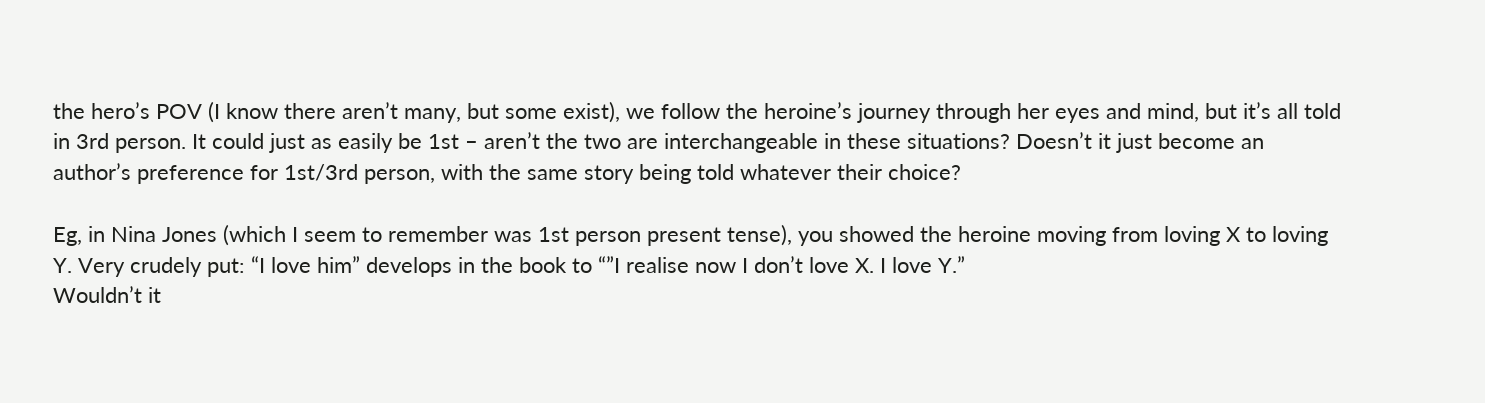the hero’s POV (I know there aren’t many, but some exist), we follow the heroine’s journey through her eyes and mind, but it’s all told in 3rd person. It could just as easily be 1st – aren’t the two are interchangeable in these situations? Doesn’t it just become an author’s preference for 1st/3rd person, with the same story being told whatever their choice?

Eg, in Nina Jones (which I seem to remember was 1st person present tense), you showed the heroine moving from loving X to loving Y. Very crudely put: “I love him” develops in the book to “”I realise now I don’t love X. I love Y.”
Wouldn’t it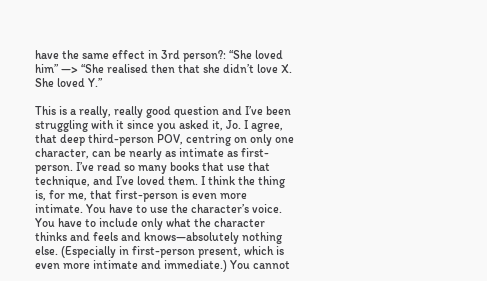have the same effect in 3rd person?: “She loved him” —> “She realised then that she didn’t love X. She loved Y.”

This is a really, really good question and I’ve been struggling with it since you asked it, Jo. I agree, that deep third-person POV, centring on only one character, can be nearly as intimate as first-person. I’ve read so many books that use that technique, and I’ve loved them. I think the thing is, for me, that first-person is even more intimate. You have to use the character’s voice. You have to include only what the character thinks and feels and knows—absolutely nothing else. (Especially in first-person present, which is even more intimate and immediate.) You cannot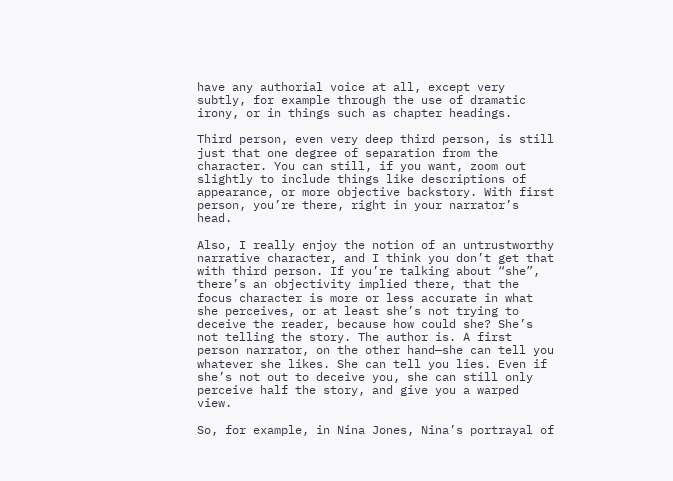have any authorial voice at all, except very subtly, for example through the use of dramatic irony, or in things such as chapter headings.

Third person, even very deep third person, is still just that one degree of separation from the character. You can still, if you want, zoom out slightly to include things like descriptions of appearance, or more objective backstory. With first person, you’re there, right in your narrator’s head.

Also, I really enjoy the notion of an untrustworthy narrative character, and I think you don’t get that with third person. If you’re talking about “she”, there’s an objectivity implied there, that the focus character is more or less accurate in what she perceives, or at least she’s not trying to deceive the reader, because how could she? She’s not telling the story. The author is. A first person narrator, on the other hand—she can tell you whatever she likes. She can tell you lies. Even if she’s not out to deceive you, she can still only perceive half the story, and give you a warped view.

So, for example, in Nina Jones, Nina’s portrayal of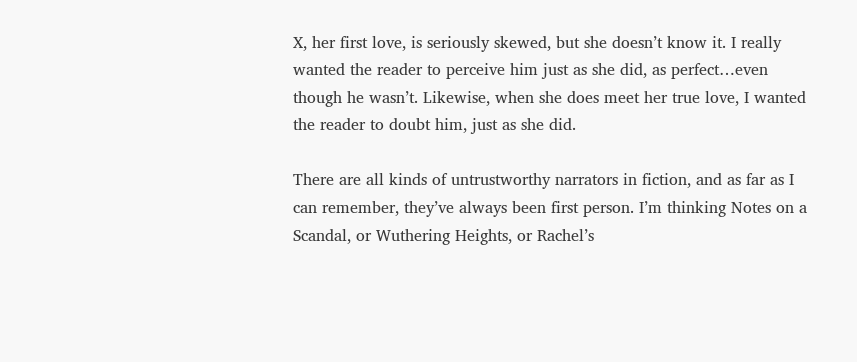X, her first love, is seriously skewed, but she doesn’t know it. I really wanted the reader to perceive him just as she did, as perfect…even though he wasn’t. Likewise, when she does meet her true love, I wanted the reader to doubt him, just as she did.

There are all kinds of untrustworthy narrators in fiction, and as far as I can remember, they’ve always been first person. I’m thinking Notes on a Scandal, or Wuthering Heights, or Rachel’s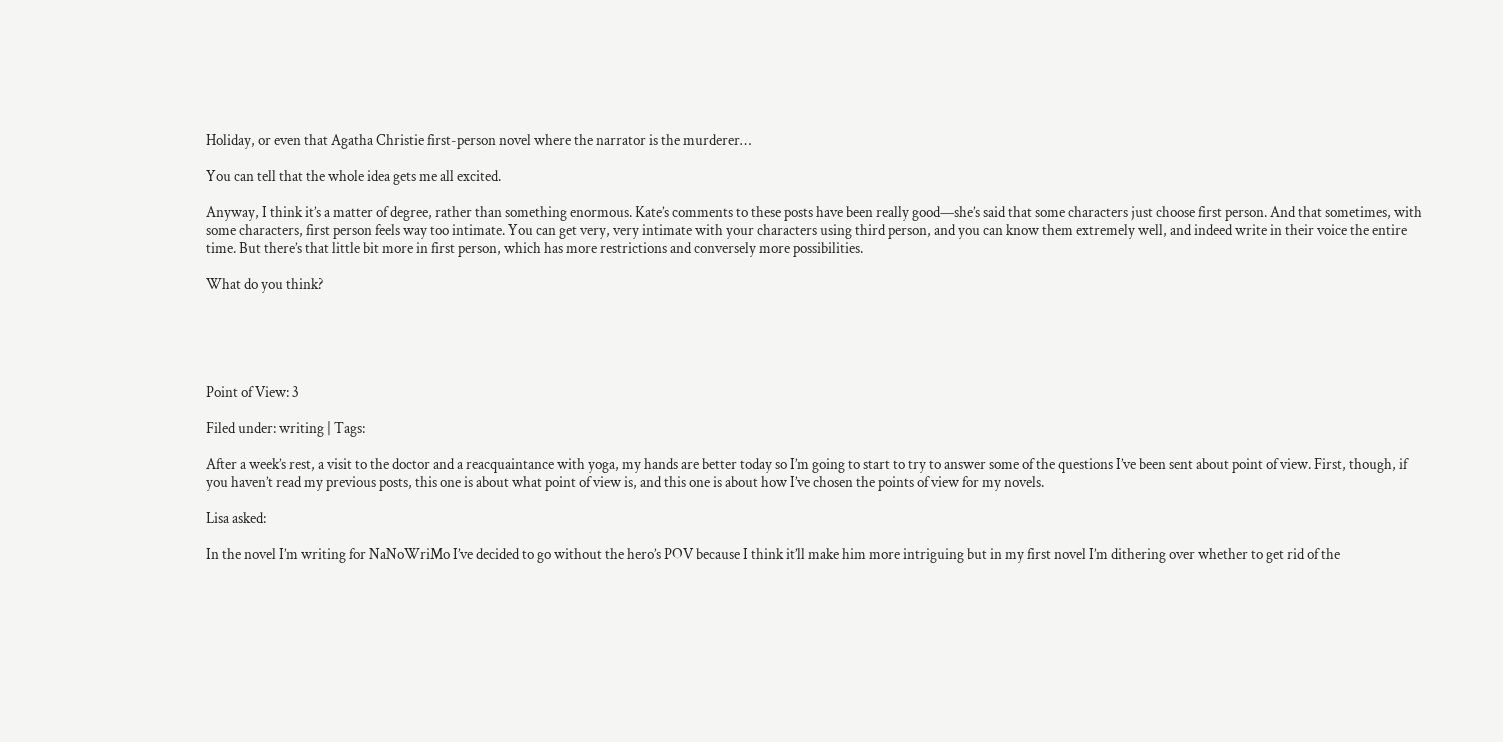Holiday, or even that Agatha Christie first-person novel where the narrator is the murderer…

You can tell that the whole idea gets me all excited.

Anyway, I think it’s a matter of degree, rather than something enormous. Kate’s comments to these posts have been really good—she’s said that some characters just choose first person. And that sometimes, with some characters, first person feels way too intimate. You can get very, very intimate with your characters using third person, and you can know them extremely well, and indeed write in their voice the entire time. But there’s that little bit more in first person, which has more restrictions and conversely more possibilities.

What do you think?





Point of View: 3

Filed under: writing | Tags:

After a week’s rest, a visit to the doctor and a reacquaintance with yoga, my hands are better today so I’m going to start to try to answer some of the questions I’ve been sent about point of view. First, though, if you haven’t read my previous posts, this one is about what point of view is, and this one is about how I’ve chosen the points of view for my novels.

Lisa asked:

In the novel I’m writing for NaNoWriMo I’ve decided to go without the hero’s POV because I think it’ll make him more intriguing but in my first novel I’m dithering over whether to get rid of the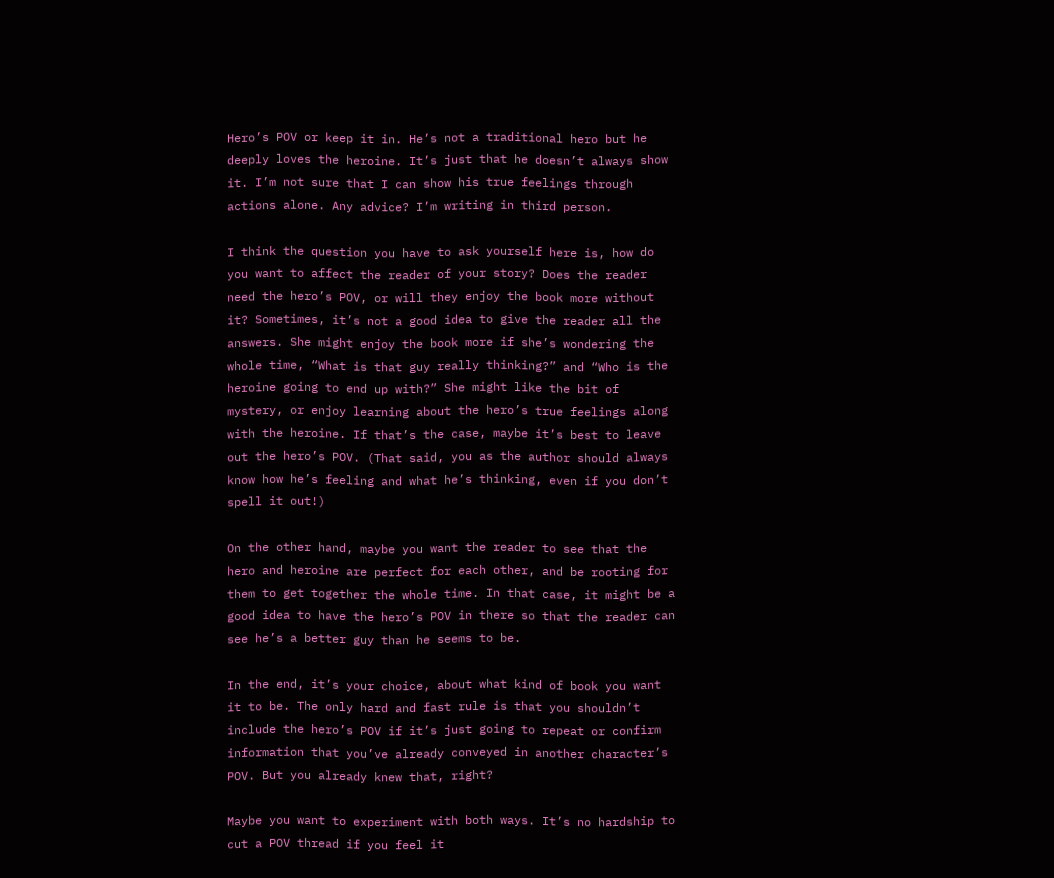Hero’s POV or keep it in. He’s not a traditional hero but he deeply loves the heroine. It’s just that he doesn’t always show it. I’m not sure that I can show his true feelings through actions alone. Any advice? I’m writing in third person.

I think the question you have to ask yourself here is, how do you want to affect the reader of your story? Does the reader need the hero’s POV, or will they enjoy the book more without it? Sometimes, it’s not a good idea to give the reader all the answers. She might enjoy the book more if she’s wondering the whole time, “What is that guy really thinking?” and “Who is the heroine going to end up with?” She might like the bit of mystery, or enjoy learning about the hero’s true feelings along with the heroine. If that’s the case, maybe it’s best to leave out the hero’s POV. (That said, you as the author should always know how he’s feeling and what he’s thinking, even if you don’t spell it out!)

On the other hand, maybe you want the reader to see that the hero and heroine are perfect for each other, and be rooting for them to get together the whole time. In that case, it might be a good idea to have the hero’s POV in there so that the reader can see he’s a better guy than he seems to be.

In the end, it’s your choice, about what kind of book you want it to be. The only hard and fast rule is that you shouldn’t include the hero’s POV if it’s just going to repeat or confirm information that you’ve already conveyed in another character’s POV. But you already knew that, right?

Maybe you want to experiment with both ways. It’s no hardship to cut a POV thread if you feel it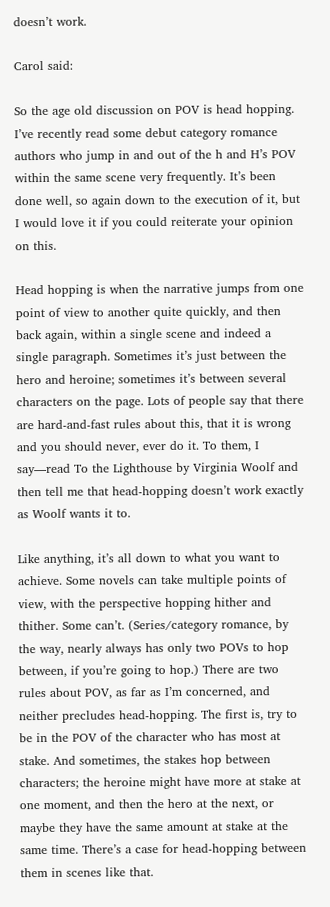doesn’t work.

Carol said:

So the age old discussion on POV is head hopping. I’ve recently read some debut category romance authors who jump in and out of the h and H’s POV within the same scene very frequently. It’s been done well, so again down to the execution of it, but I would love it if you could reiterate your opinion on this.

Head hopping is when the narrative jumps from one point of view to another quite quickly, and then back again, within a single scene and indeed a single paragraph. Sometimes it’s just between the hero and heroine; sometimes it’s between several characters on the page. Lots of people say that there are hard-and-fast rules about this, that it is wrong and you should never, ever do it. To them, I say—read To the Lighthouse by Virginia Woolf and then tell me that head-hopping doesn’t work exactly as Woolf wants it to.

Like anything, it’s all down to what you want to achieve. Some novels can take multiple points of view, with the perspective hopping hither and thither. Some can’t. (Series/category romance, by the way, nearly always has only two POVs to hop between, if you’re going to hop.) There are two rules about POV, as far as I’m concerned, and neither precludes head-hopping. The first is, try to be in the POV of the character who has most at stake. And sometimes, the stakes hop between characters; the heroine might have more at stake at one moment, and then the hero at the next, or maybe they have the same amount at stake at the same time. There’s a case for head-hopping between them in scenes like that.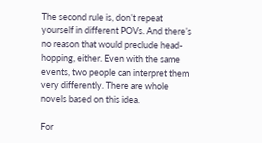The second rule is, don’t repeat yourself in different POVs. And there’s no reason that would preclude head-hopping, either. Even with the same events, two people can interpret them very differently. There are whole novels based on this idea.

For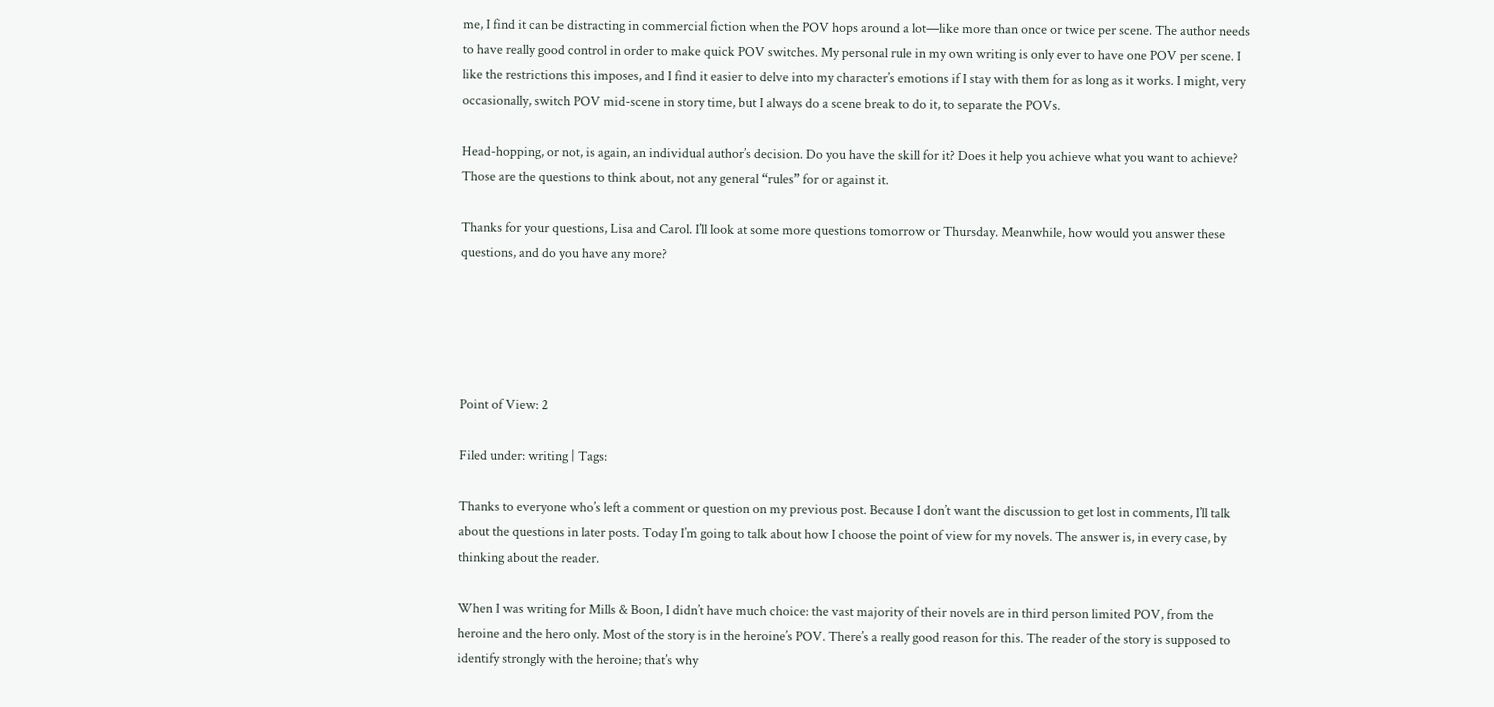me, I find it can be distracting in commercial fiction when the POV hops around a lot—like more than once or twice per scene. The author needs to have really good control in order to make quick POV switches. My personal rule in my own writing is only ever to have one POV per scene. I like the restrictions this imposes, and I find it easier to delve into my character’s emotions if I stay with them for as long as it works. I might, very occasionally, switch POV mid-scene in story time, but I always do a scene break to do it, to separate the POVs.

Head-hopping, or not, is again, an individual author’s decision. Do you have the skill for it? Does it help you achieve what you want to achieve? Those are the questions to think about, not any general “rules” for or against it.

Thanks for your questions, Lisa and Carol. I’ll look at some more questions tomorrow or Thursday. Meanwhile, how would you answer these questions, and do you have any more?





Point of View: 2

Filed under: writing | Tags:

Thanks to everyone who’s left a comment or question on my previous post. Because I don’t want the discussion to get lost in comments, I’ll talk about the questions in later posts. Today I’m going to talk about how I choose the point of view for my novels. The answer is, in every case, by thinking about the reader.

When I was writing for Mills & Boon, I didn’t have much choice: the vast majority of their novels are in third person limited POV, from the heroine and the hero only. Most of the story is in the heroine’s POV. There’s a really good reason for this. The reader of the story is supposed to identify strongly with the heroine; that’s why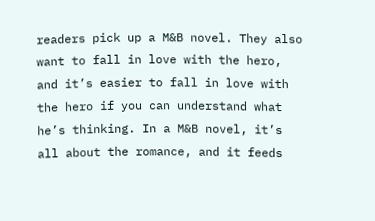readers pick up a M&B novel. They also want to fall in love with the hero, and it’s easier to fall in love with the hero if you can understand what he’s thinking. In a M&B novel, it’s all about the romance, and it feeds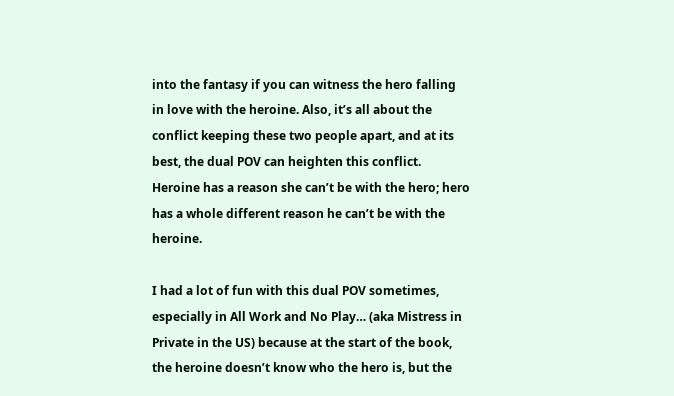into the fantasy if you can witness the hero falling in love with the heroine. Also, it’s all about the conflict keeping these two people apart, and at its best, the dual POV can heighten this conflict. Heroine has a reason she can’t be with the hero; hero has a whole different reason he can’t be with the heroine.

I had a lot of fun with this dual POV sometimes, especially in All Work and No Play… (aka Mistress in Private in the US) because at the start of the book, the heroine doesn’t know who the hero is, but the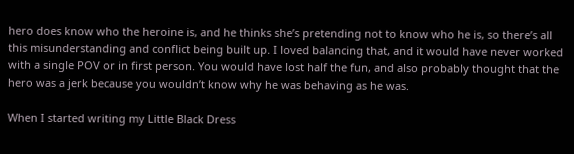hero does know who the heroine is, and he thinks she’s pretending not to know who he is, so there’s all this misunderstanding and conflict being built up. I loved balancing that, and it would have never worked with a single POV or in first person. You would have lost half the fun, and also probably thought that the hero was a jerk because you wouldn’t know why he was behaving as he was.

When I started writing my Little Black Dress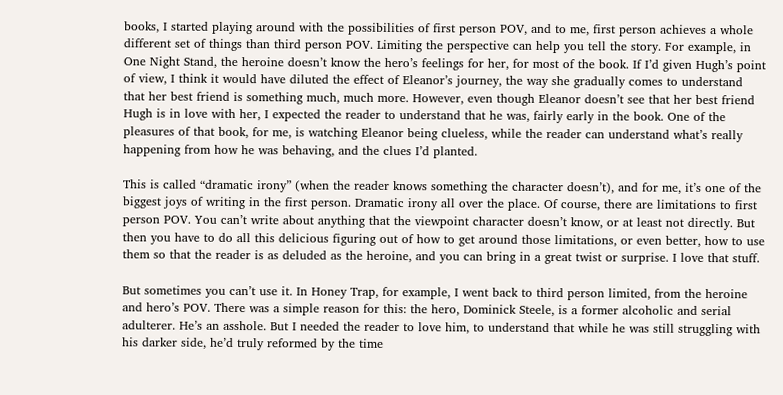books, I started playing around with the possibilities of first person POV, and to me, first person achieves a whole different set of things than third person POV. Limiting the perspective can help you tell the story. For example, in One Night Stand, the heroine doesn’t know the hero’s feelings for her, for most of the book. If I’d given Hugh’s point of view, I think it would have diluted the effect of Eleanor’s journey, the way she gradually comes to understand that her best friend is something much, much more. However, even though Eleanor doesn’t see that her best friend Hugh is in love with her, I expected the reader to understand that he was, fairly early in the book. One of the pleasures of that book, for me, is watching Eleanor being clueless, while the reader can understand what’s really happening from how he was behaving, and the clues I’d planted.

This is called “dramatic irony” (when the reader knows something the character doesn’t), and for me, it’s one of the biggest joys of writing in the first person. Dramatic irony all over the place. Of course, there are limitations to first person POV. You can’t write about anything that the viewpoint character doesn’t know, or at least not directly. But then you have to do all this delicious figuring out of how to get around those limitations, or even better, how to use them so that the reader is as deluded as the heroine, and you can bring in a great twist or surprise. I love that stuff.

But sometimes you can’t use it. In Honey Trap, for example, I went back to third person limited, from the heroine and hero’s POV. There was a simple reason for this: the hero, Dominick Steele, is a former alcoholic and serial adulterer. He’s an asshole. But I needed the reader to love him, to understand that while he was still struggling with his darker side, he’d truly reformed by the time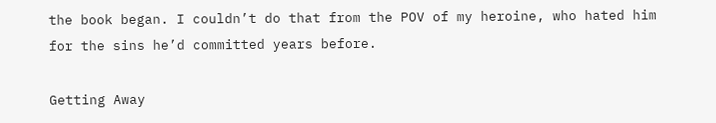the book began. I couldn’t do that from the POV of my heroine, who hated him for the sins he’d committed years before.

Getting Away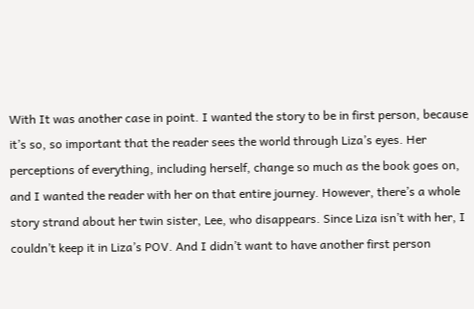With It was another case in point. I wanted the story to be in first person, because it’s so, so important that the reader sees the world through Liza’s eyes. Her perceptions of everything, including herself, change so much as the book goes on, and I wanted the reader with her on that entire journey. However, there’s a whole story strand about her twin sister, Lee, who disappears. Since Liza isn’t with her, I couldn’t keep it in Liza’s POV. And I didn’t want to have another first person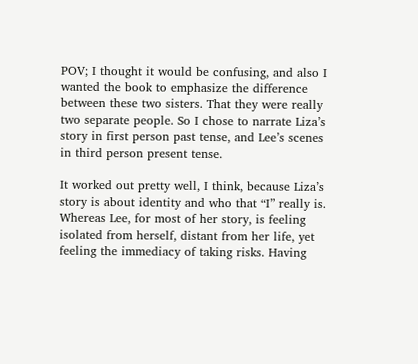POV; I thought it would be confusing, and also I wanted the book to emphasize the difference between these two sisters. That they were really two separate people. So I chose to narrate Liza’s story in first person past tense, and Lee’s scenes in third person present tense.

It worked out pretty well, I think, because Liza’s story is about identity and who that “I” really is. Whereas Lee, for most of her story, is feeling isolated from herself, distant from her life, yet feeling the immediacy of taking risks. Having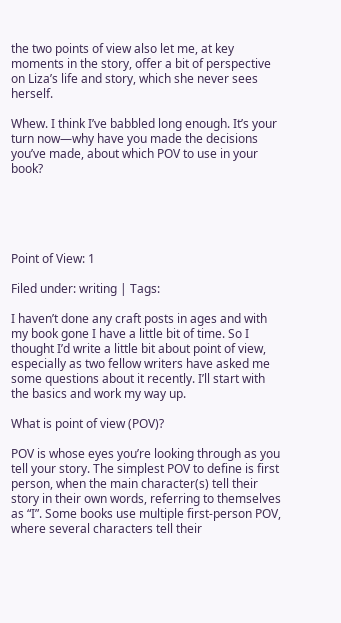the two points of view also let me, at key moments in the story, offer a bit of perspective on Liza’s life and story, which she never sees herself.

Whew. I think I’ve babbled long enough. It’s your turn now—why have you made the decisions you’ve made, about which POV to use in your book?





Point of View: 1

Filed under: writing | Tags:

I haven’t done any craft posts in ages and with my book gone I have a little bit of time. So I thought I’d write a little bit about point of view, especially as two fellow writers have asked me some questions about it recently. I’ll start with the basics and work my way up.

What is point of view (POV)?

POV is whose eyes you’re looking through as you tell your story. The simplest POV to define is first person, when the main character(s) tell their story in their own words, referring to themselves as “I”. Some books use multiple first-person POV, where several characters tell their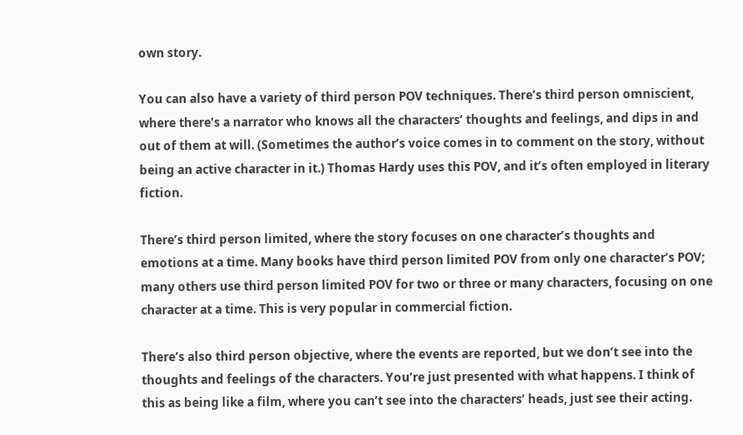own story.

You can also have a variety of third person POV techniques. There’s third person omniscient, where there’s a narrator who knows all the characters’ thoughts and feelings, and dips in and out of them at will. (Sometimes the author’s voice comes in to comment on the story, without being an active character in it.) Thomas Hardy uses this POV, and it’s often employed in literary fiction.

There’s third person limited, where the story focuses on one character’s thoughts and emotions at a time. Many books have third person limited POV from only one character’s POV; many others use third person limited POV for two or three or many characters, focusing on one character at a time. This is very popular in commercial fiction.

There’s also third person objective, where the events are reported, but we don’t see into the thoughts and feelings of the characters. You’re just presented with what happens. I think of this as being like a film, where you can’t see into the characters’ heads, just see their acting.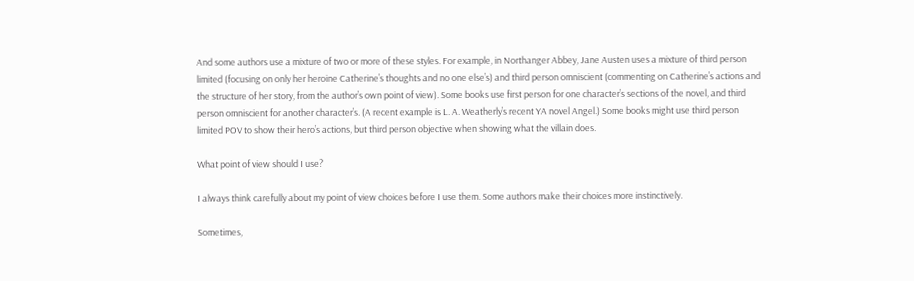And some authors use a mixture of two or more of these styles. For example, in Northanger Abbey, Jane Austen uses a mixture of third person limited (focusing on only her heroine Catherine’s thoughts and no one else’s) and third person omniscient (commenting on Catherine’s actions and the structure of her story, from the author’s own point of view). Some books use first person for one character’s sections of the novel, and third person omniscient for another character’s. (A recent example is L. A. Weatherly’s recent YA novel Angel.) Some books might use third person limited POV to show their hero’s actions, but third person objective when showing what the villain does.

What point of view should I use?

I always think carefully about my point of view choices before I use them. Some authors make their choices more instinctively.

Sometimes,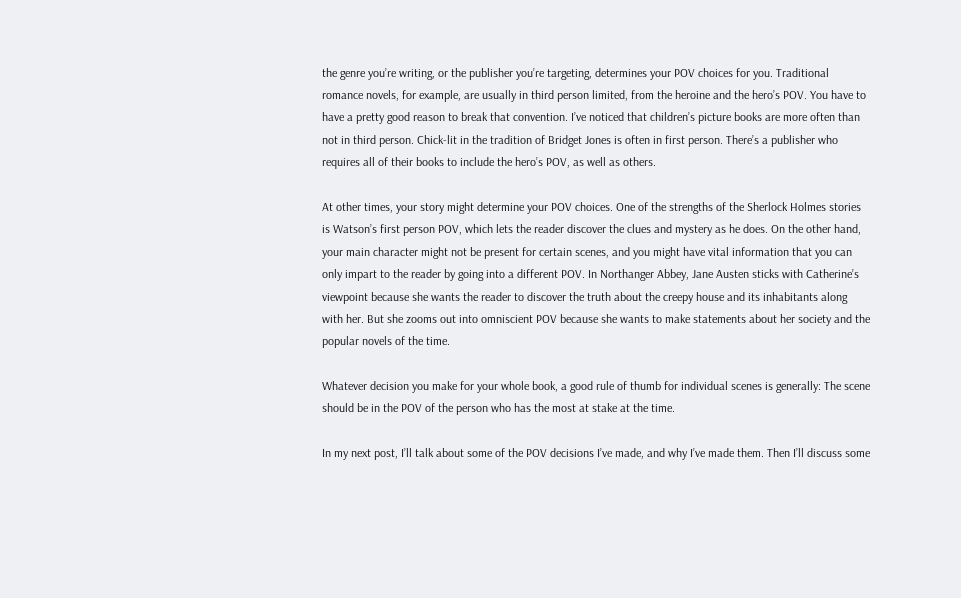the genre you’re writing, or the publisher you’re targeting, determines your POV choices for you. Traditional romance novels, for example, are usually in third person limited, from the heroine and the hero’s POV. You have to have a pretty good reason to break that convention. I’ve noticed that children’s picture books are more often than not in third person. Chick-lit in the tradition of Bridget Jones is often in first person. There’s a publisher who requires all of their books to include the hero’s POV, as well as others.

At other times, your story might determine your POV choices. One of the strengths of the Sherlock Holmes stories is Watson’s first person POV, which lets the reader discover the clues and mystery as he does. On the other hand, your main character might not be present for certain scenes, and you might have vital information that you can only impart to the reader by going into a different POV. In Northanger Abbey, Jane Austen sticks with Catherine’s viewpoint because she wants the reader to discover the truth about the creepy house and its inhabitants along with her. But she zooms out into omniscient POV because she wants to make statements about her society and the popular novels of the time.

Whatever decision you make for your whole book, a good rule of thumb for individual scenes is generally: The scene should be in the POV of the person who has the most at stake at the time.

In my next post, I’ll talk about some of the POV decisions I’ve made, and why I’ve made them. Then I’ll discuss some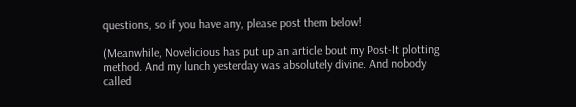questions, so if you have any, please post them below!

(Meanwhile, Novelicious has put up an article bout my Post-It plotting method. And my lunch yesterday was absolutely divine. And nobody called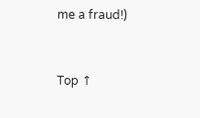me a fraud!)


Top ↑